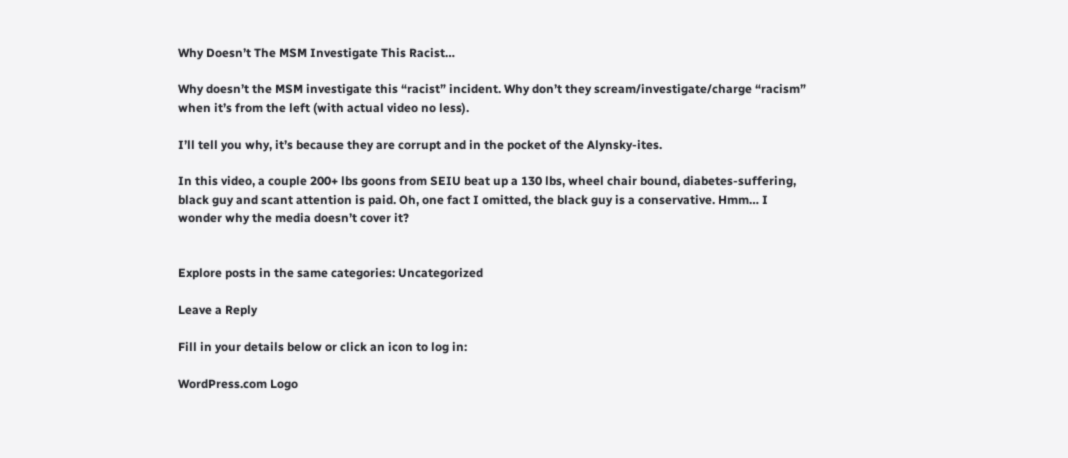Why Doesn’t The MSM Investigate This Racist…

Why doesn’t the MSM investigate this “racist” incident. Why don’t they scream/investigate/charge “racism” when it’s from the left (with actual video no less).

I’ll tell you why, it’s because they are corrupt and in the pocket of the Alynsky-ites.

In this video, a couple 200+ lbs goons from SEIU beat up a 130 lbs, wheel chair bound, diabetes-suffering, black guy and scant attention is paid. Oh, one fact I omitted, the black guy is a conservative. Hmm… I wonder why the media doesn’t cover it?


Explore posts in the same categories: Uncategorized

Leave a Reply

Fill in your details below or click an icon to log in:

WordPress.com Logo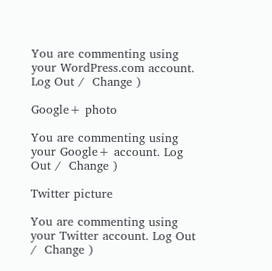You are commenting using your WordPress.com account. Log Out /  Change )

Google+ photo

You are commenting using your Google+ account. Log Out /  Change )

Twitter picture

You are commenting using your Twitter account. Log Out /  Change )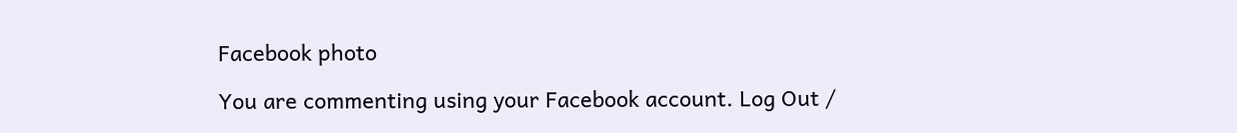Facebook photo

You are commenting using your Facebook account. Log Out /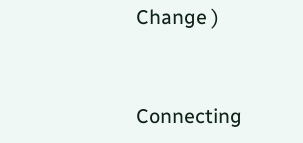Change )


Connecting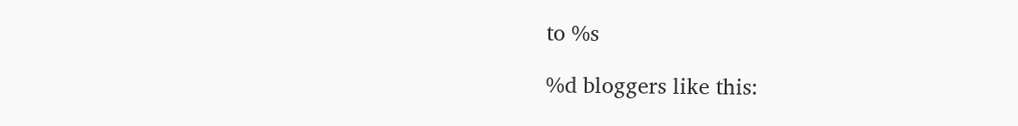to %s

%d bloggers like this: